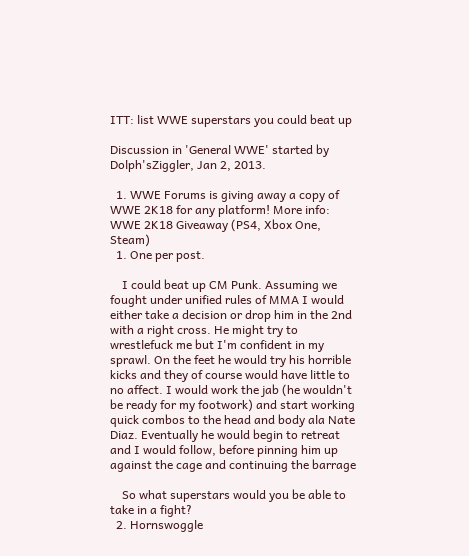ITT: list WWE superstars you could beat up

Discussion in 'General WWE' started by Dolph'sZiggler, Jan 2, 2013.

  1. WWE Forums is giving away a copy of WWE 2K18 for any platform! More info: WWE 2K18 Giveaway (PS4, Xbox One, Steam)
  1. One per post.

    I could beat up CM Punk. Assuming we fought under unified rules of MMA I would either take a decision or drop him in the 2nd with a right cross. He might try to wrestlefuck me but I'm confident in my sprawl. On the feet he would try his horrible kicks and they of course would have little to no affect. I would work the jab (he wouldn't be ready for my footwork) and start working quick combos to the head and body ala Nate Diaz. Eventually he would begin to retreat and I would follow, before pinning him up against the cage and continuing the barrage

    So what superstars would you be able to take in a fight?
  2. Hornswoggle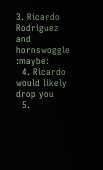3. Ricardo Rodriguez and hornswoggle :maybe:
  4. Ricardo would likely drop you
  5.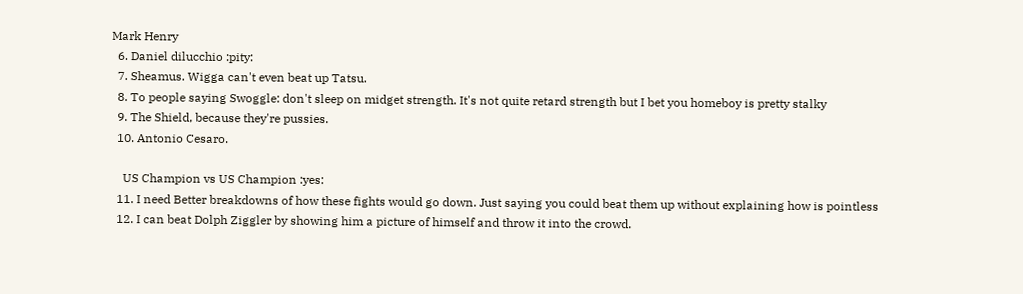Mark Henry
  6. Daniel dilucchio :pity:
  7. Sheamus. Wigga can't even beat up Tatsu.
  8. To people saying Swoggle: don't sleep on midget strength. It's not quite retard strength but I bet you homeboy is pretty stalky
  9. The Shield, because they're pussies.
  10. Antonio Cesaro.

    US Champion vs US Champion :yes:
  11. I need Better breakdowns of how these fights would go down. Just saying you could beat them up without explaining how is pointless
  12. I can beat Dolph Ziggler by showing him a picture of himself and throw it into the crowd.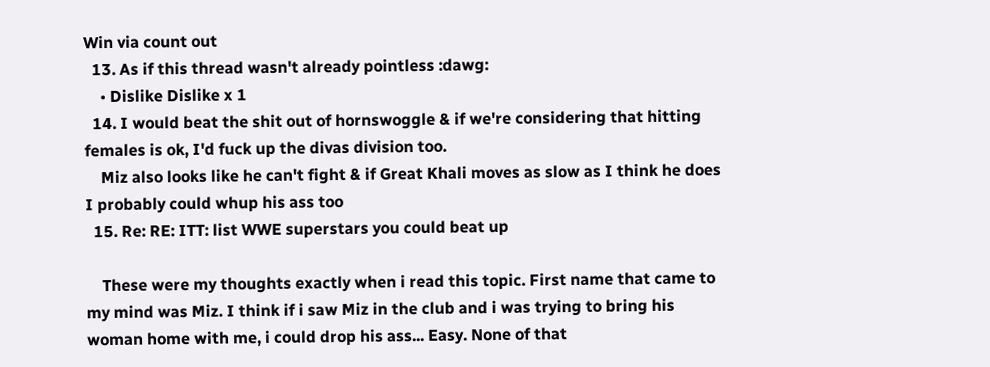Win via count out
  13. As if this thread wasn't already pointless :dawg:
    • Dislike Dislike x 1
  14. I would beat the shit out of hornswoggle & if we're considering that hitting females is ok, I'd fuck up the divas division too.
    Miz also looks like he can't fight & if Great Khali moves as slow as I think he does I probably could whup his ass too
  15. Re: RE: ITT: list WWE superstars you could beat up

    These were my thoughts exactly when i read this topic. First name that came to my mind was Miz. I think if i saw Miz in the club and i was trying to bring his woman home with me, i could drop his ass... Easy. None of that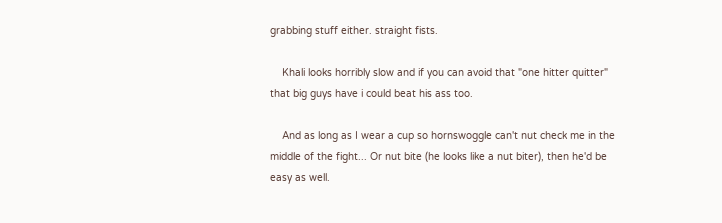grabbing stuff either. straight fists.

    Khali looks horribly slow and if you can avoid that "one hitter quitter" that big guys have i could beat his ass too.

    And as long as I wear a cup so hornswoggle can't nut check me in the middle of the fight... Or nut bite (he looks like a nut biter), then he'd be easy as well.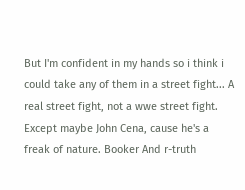But I'm confident in my hands so i think i could take any of them in a street fight... A real street fight, not a wwe street fight. Except maybe John Cena, cause he's a freak of nature. Booker And r-truth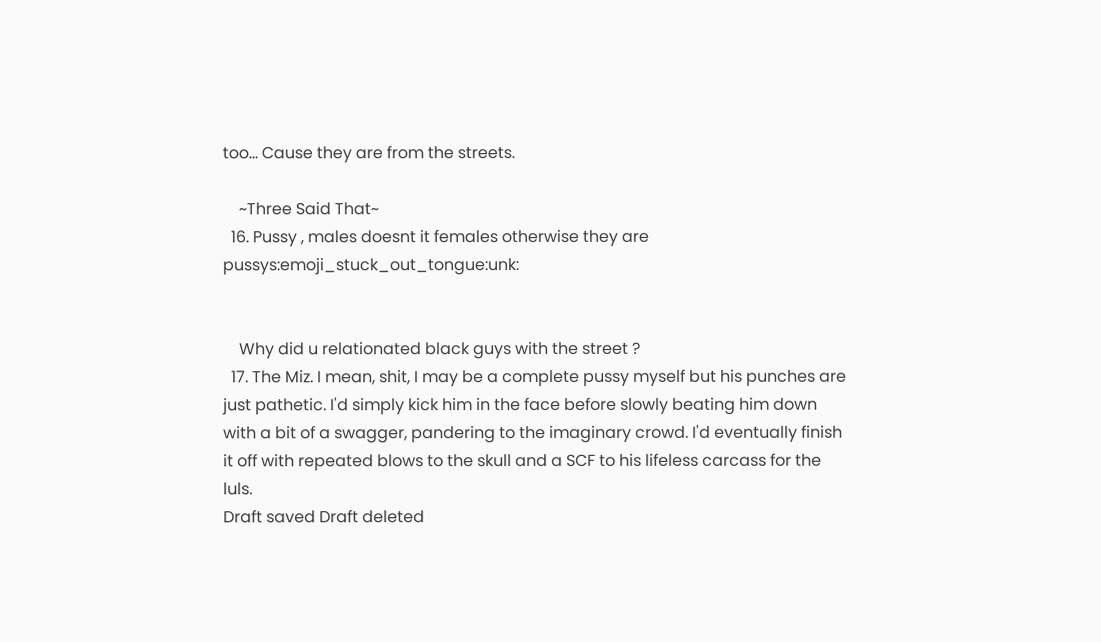too... Cause they are from the streets.

    ~Three Said That~
  16. Pussy , males doesnt it females otherwise they are pussys:emoji_stuck_out_tongue:unk:


    Why did u relationated black guys with the street ?
  17. The Miz. I mean, shit, I may be a complete pussy myself but his punches are just pathetic. I'd simply kick him in the face before slowly beating him down with a bit of a swagger, pandering to the imaginary crowd. I'd eventually finish it off with repeated blows to the skull and a SCF to his lifeless carcass for the luls.
Draft saved Draft deleted